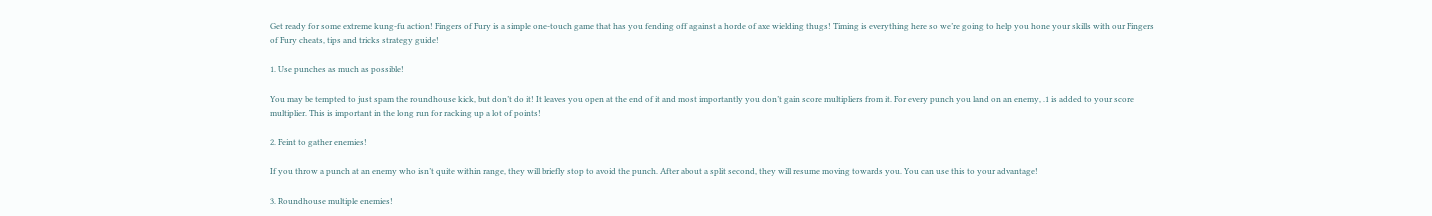Get ready for some extreme kung-fu action! Fingers of Fury is a simple one-touch game that has you fending off against a horde of axe wielding thugs! Timing is everything here so we’re going to help you hone your skills with our Fingers of Fury cheats, tips and tricks strategy guide!

1. Use punches as much as possible!

You may be tempted to just spam the roundhouse kick, but don’t do it! It leaves you open at the end of it and most importantly you don’t gain score multipliers from it. For every punch you land on an enemy, .1 is added to your score multiplier. This is important in the long run for racking up a lot of points!

2. Feint to gather enemies!

If you throw a punch at an enemy who isn’t quite within range, they will briefly stop to avoid the punch. After about a split second, they will resume moving towards you. You can use this to your advantage!

3. Roundhouse multiple enemies!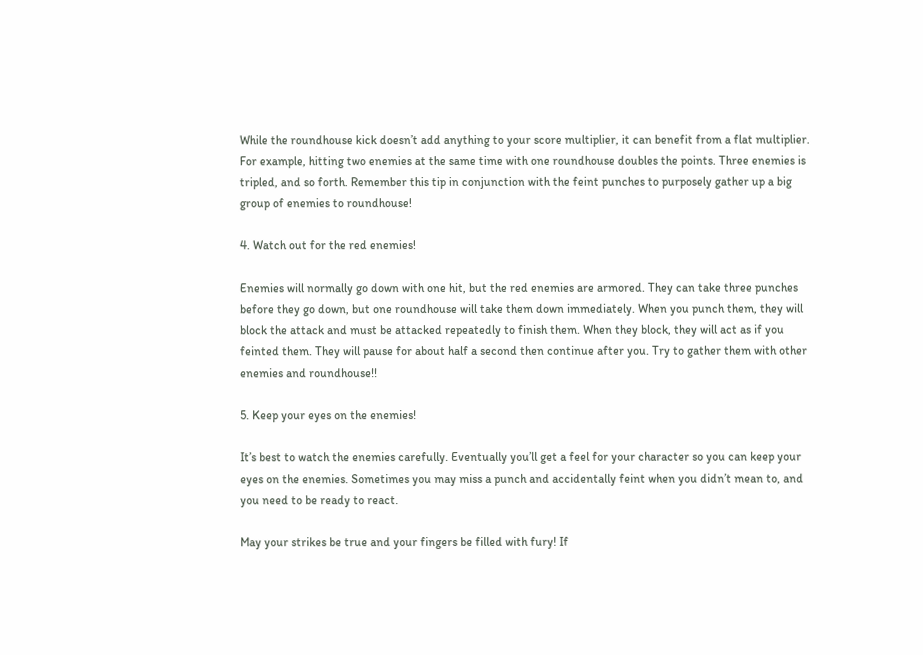While the roundhouse kick doesn’t add anything to your score multiplier, it can benefit from a flat multiplier. For example, hitting two enemies at the same time with one roundhouse doubles the points. Three enemies is tripled, and so forth. Remember this tip in conjunction with the feint punches to purposely gather up a big group of enemies to roundhouse!

4. Watch out for the red enemies!

Enemies will normally go down with one hit, but the red enemies are armored. They can take three punches before they go down, but one roundhouse will take them down immediately. When you punch them, they will block the attack and must be attacked repeatedly to finish them. When they block, they will act as if you feinted them. They will pause for about half a second then continue after you. Try to gather them with other enemies and roundhouse!!

5. Keep your eyes on the enemies!

It’s best to watch the enemies carefully. Eventually you’ll get a feel for your character so you can keep your eyes on the enemies. Sometimes you may miss a punch and accidentally feint when you didn’t mean to, and you need to be ready to react.

May your strikes be true and your fingers be filled with fury! If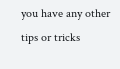you have any other tips or tricks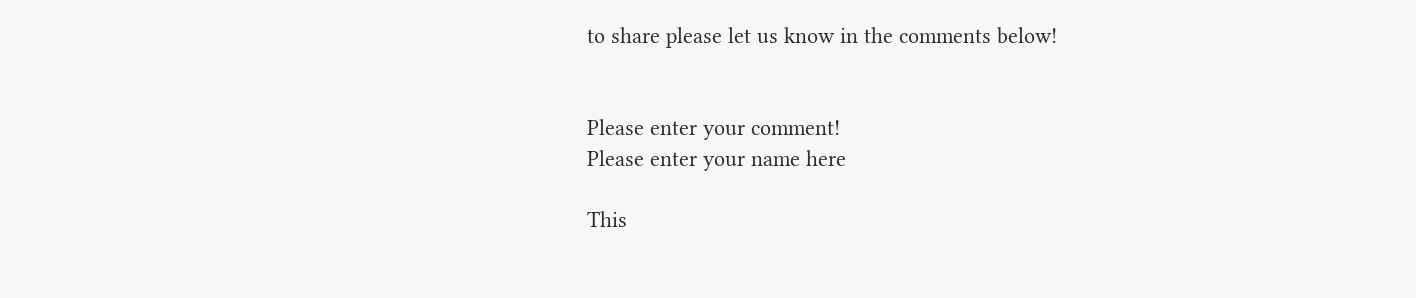to share please let us know in the comments below!


Please enter your comment!
Please enter your name here

This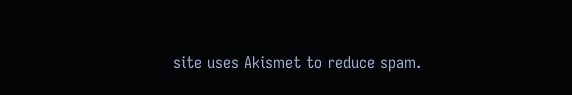site uses Akismet to reduce spam.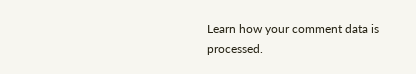Learn how your comment data is processed.